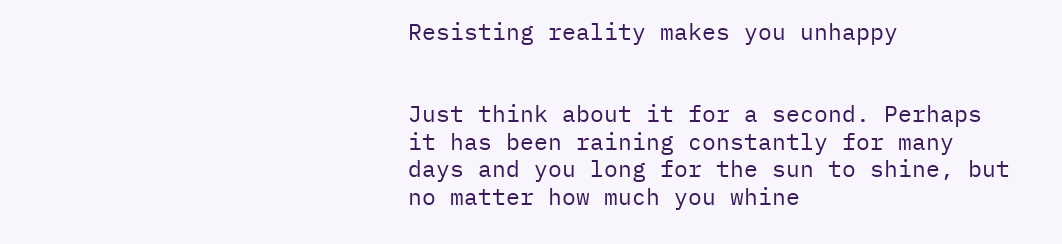Resisting reality makes you unhappy


Just think about it for a second. Perhaps it has been raining constantly for many days and you long for the sun to shine, but no matter how much you whine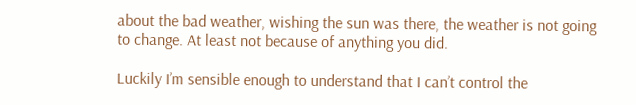about the bad weather, wishing the sun was there, the weather is not going to change. At least not because of anything you did.

Luckily I’m sensible enough to understand that I can’t control the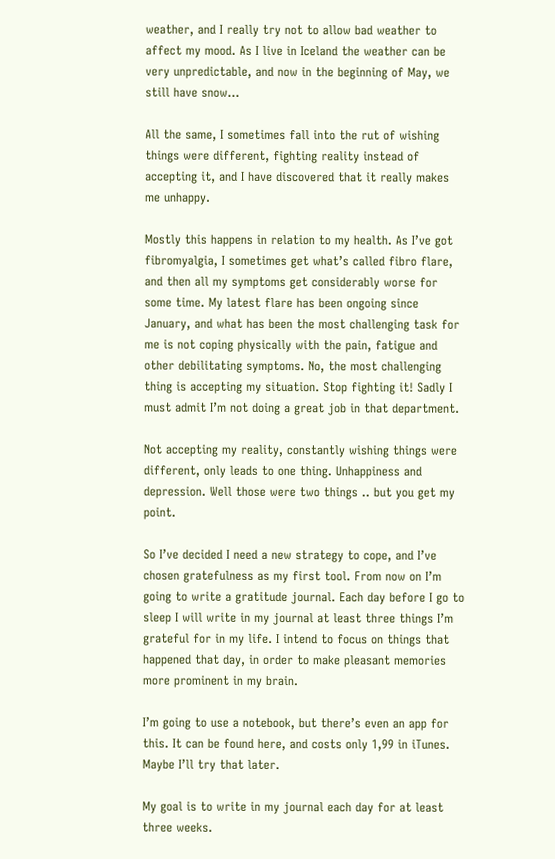weather, and I really try not to allow bad weather to affect my mood. As I live in Iceland the weather can be very unpredictable, and now in the beginning of May, we still have snow…

All the same, I sometimes fall into the rut of wishing things were different, fighting reality instead of accepting it, and I have discovered that it really makes me unhappy.

Mostly this happens in relation to my health. As I’ve got fibromyalgia, I sometimes get what’s called fibro flare, and then all my symptoms get considerably worse for some time. My latest flare has been ongoing since January, and what has been the most challenging task for me is not coping physically with the pain, fatigue and other debilitating symptoms. No, the most challenging thing is accepting my situation. Stop fighting it! Sadly I must admit I’m not doing a great job in that department.

Not accepting my reality, constantly wishing things were different, only leads to one thing. Unhappiness and depression. Well those were two things .. but you get my point.

So I’ve decided I need a new strategy to cope, and I’ve chosen gratefulness as my first tool. From now on I’m going to write a gratitude journal. Each day before I go to sleep I will write in my journal at least three things I’m grateful for in my life. I intend to focus on things that happened that day, in order to make pleasant memories more prominent in my brain.

I’m going to use a notebook, but there’s even an app for this. It can be found here, and costs only 1,99 in iTunes. Maybe I’ll try that later.

My goal is to write in my journal each day for at least three weeks.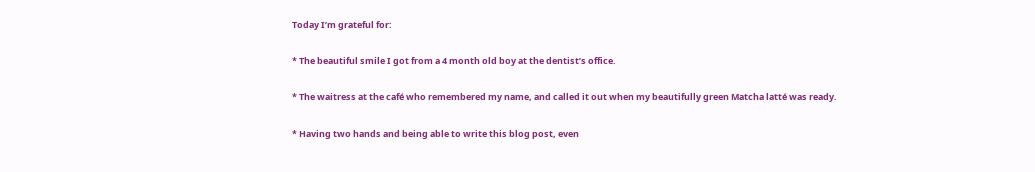Today I’m grateful for:

* The beautiful smile I got from a 4 month old boy at the dentist’s office.

* The waitress at the café who remembered my name, and called it out when my beautifully green Matcha latté was ready.

* Having two hands and being able to write this blog post, even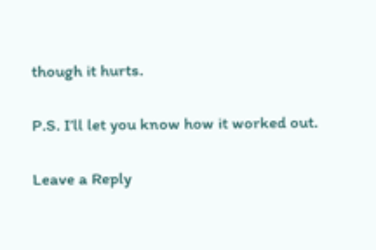though it hurts.

P.S. I’ll let you know how it worked out.

Leave a Reply